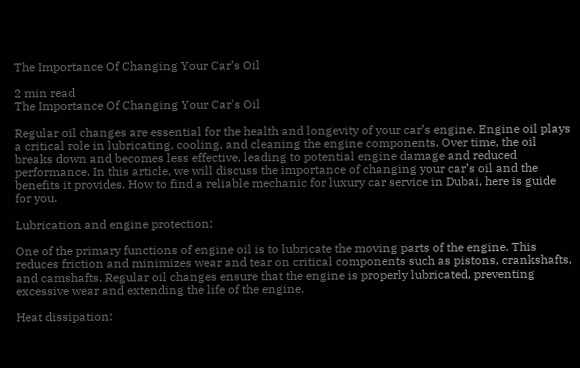The Importance Of Changing Your Car’s Oil

2 min read
The Importance Of Changing Your Car's Oil

Regular oil changes are essential for the health and longevity of your car’s engine. Engine oil plays a critical role in lubricating, cooling, and cleaning the engine components. Over time, the oil breaks down and becomes less effective, leading to potential engine damage and reduced performance. In this article, we will discuss the importance of changing your car’s oil and the benefits it provides. How to find a reliable mechanic for luxury car service in Dubai, here is guide for you.

Lubrication and engine protection:

One of the primary functions of engine oil is to lubricate the moving parts of the engine. This reduces friction and minimizes wear and tear on critical components such as pistons, crankshafts, and camshafts. Regular oil changes ensure that the engine is properly lubricated, preventing excessive wear and extending the life of the engine.

Heat dissipation: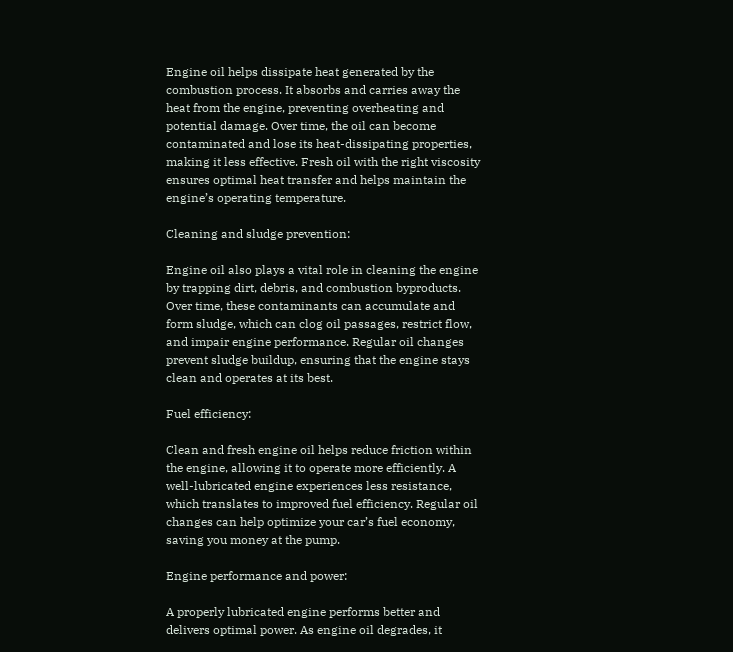Engine oil helps dissipate heat generated by the combustion process. It absorbs and carries away the heat from the engine, preventing overheating and potential damage. Over time, the oil can become contaminated and lose its heat-dissipating properties, making it less effective. Fresh oil with the right viscosity ensures optimal heat transfer and helps maintain the engine’s operating temperature.

Cleaning and sludge prevention:

Engine oil also plays a vital role in cleaning the engine by trapping dirt, debris, and combustion byproducts. Over time, these contaminants can accumulate and form sludge, which can clog oil passages, restrict flow, and impair engine performance. Regular oil changes prevent sludge buildup, ensuring that the engine stays clean and operates at its best.

Fuel efficiency:

Clean and fresh engine oil helps reduce friction within the engine, allowing it to operate more efficiently. A well-lubricated engine experiences less resistance, which translates to improved fuel efficiency. Regular oil changes can help optimize your car’s fuel economy, saving you money at the pump.

Engine performance and power:

A properly lubricated engine performs better and delivers optimal power. As engine oil degrades, it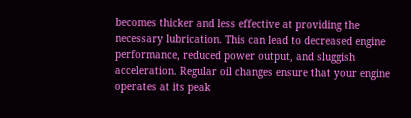becomes thicker and less effective at providing the necessary lubrication. This can lead to decreased engine performance, reduced power output, and sluggish acceleration. Regular oil changes ensure that your engine operates at its peak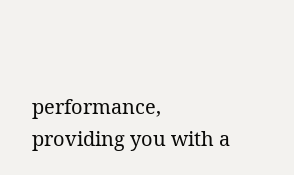performance, providing you with a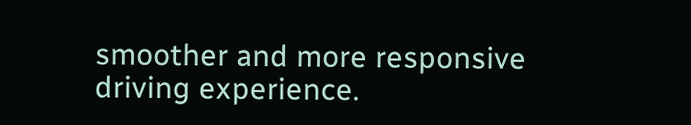smoother and more responsive driving experience.